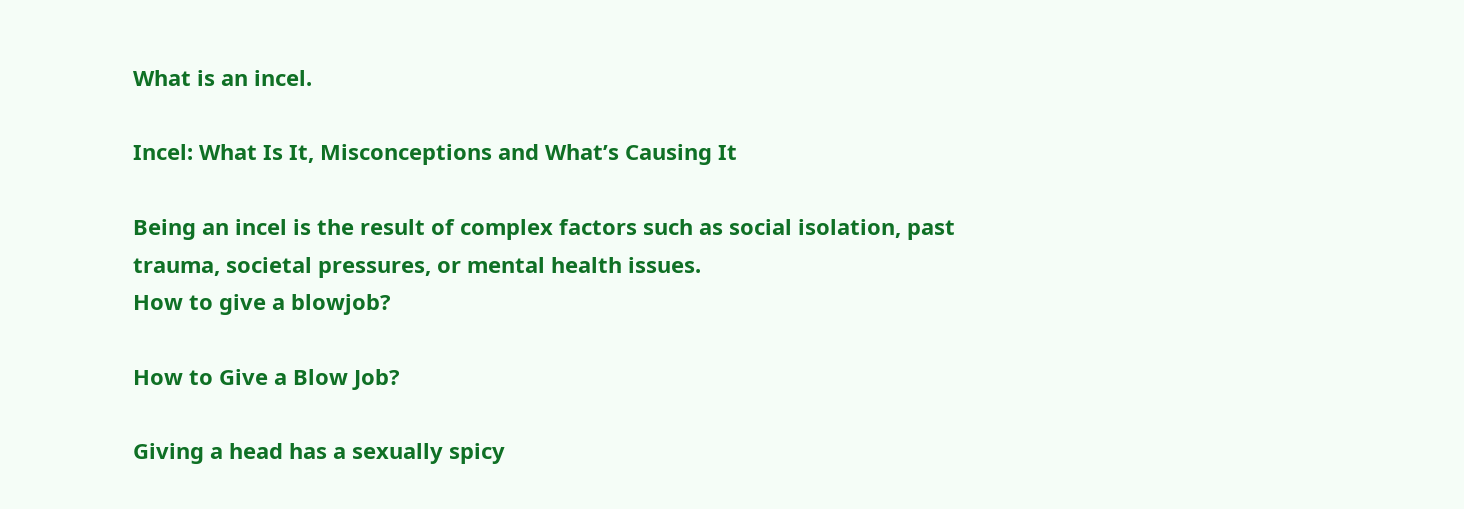What is an incel.

Incel: What Is It, Misconceptions and What’s Causing It

Being an incel is the result of complex factors such as social isolation, past trauma, societal pressures, or mental health issues.
How to give a blowjob?

How to Give a Blow Job?

Giving a head has a sexually spicy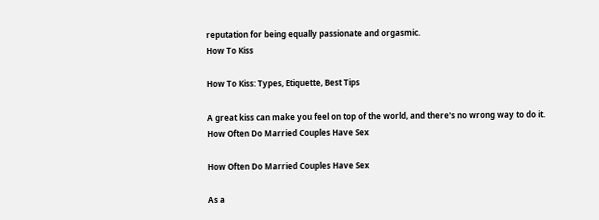reputation for being equally passionate and orgasmic.
How To Kiss

How To Kiss: Types, Etiquette, Best Tips

A great kiss can make you feel on top of the world, and there's no wrong way to do it.
How Often Do Married Couples Have Sex

How Often Do Married Couples Have Sex

As a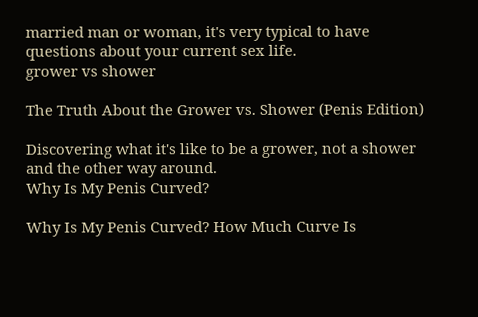married man or woman, it's very typical to have questions about your current sex life.
grower vs shower

The Truth About the Grower vs. Shower (Penis Edition)

Discovering what it's like to be a grower, not a shower and the other way around.
Why Is My Penis Curved?

Why Is My Penis Curved? How Much Curve Is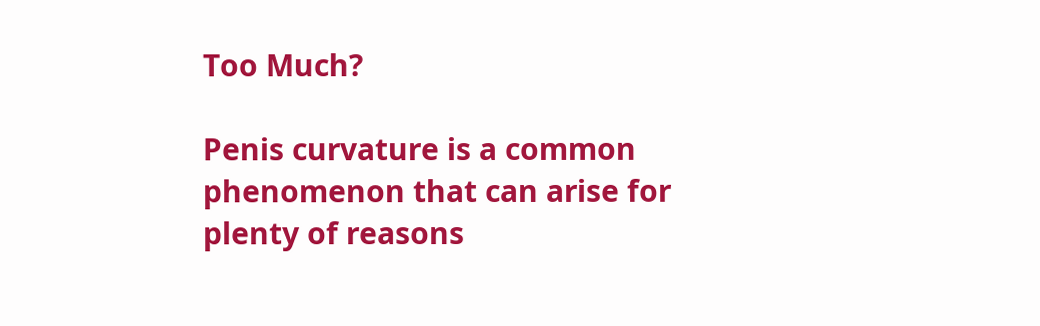Too Much?

Penis curvature is a common phenomenon that can arise for plenty of reasons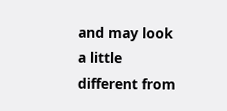and may look a little different from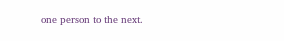one person to the next.